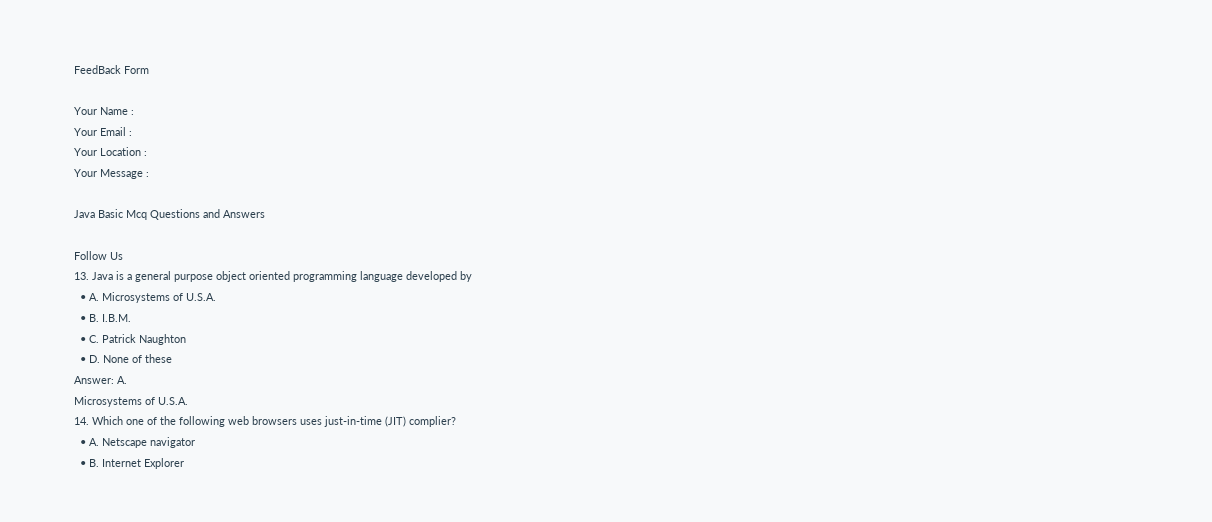FeedBack Form

Your Name :
Your Email :
Your Location :
Your Message :

Java Basic Mcq Questions and Answers

Follow Us
13. Java is a general purpose object oriented programming language developed by
  • A. Microsystems of U.S.A.
  • B. I.B.M.
  • C. Patrick Naughton
  • D. None of these
Answer: A.
Microsystems of U.S.A.
14. Which one of the following web browsers uses just-in-time (JIT) complier?
  • A. Netscape navigator
  • B. Internet Explorer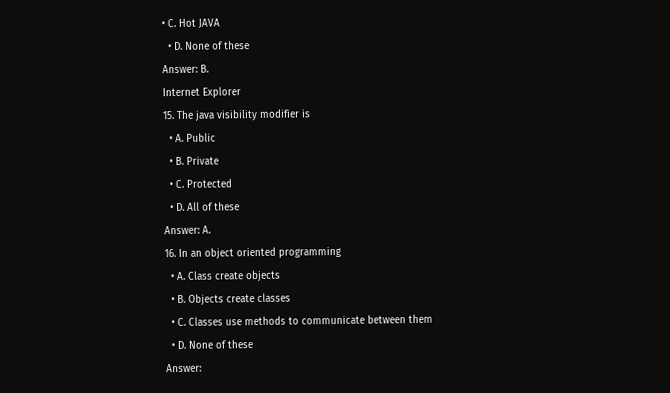• C. Hot JAVA
  • D. None of these
Answer: B.
Internet Explorer
15. The java visibility modifier is
  • A. Public
  • B. Private
  • C. Protected
  • D. All of these
Answer: A.
16. In an object oriented programming
  • A. Class create objects
  • B. Objects create classes
  • C. Classes use methods to communicate between them
  • D. None of these
Answer: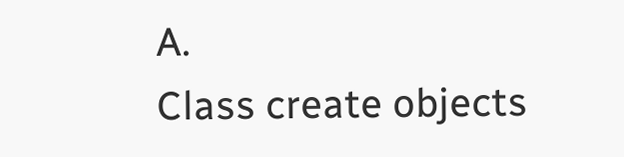A.
Class create objects